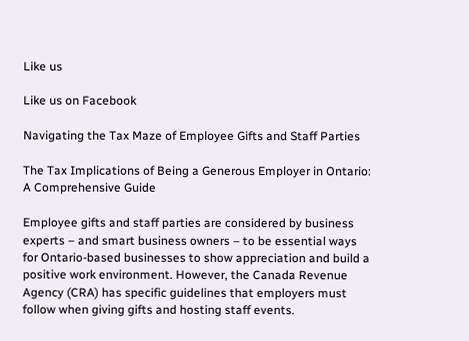Like us

Like us on Facebook

Navigating the Tax Maze of Employee Gifts and Staff Parties

The Tax Implications of Being a Generous Employer in Ontario: A Comprehensive Guide

Employee gifts and staff parties are considered by business experts – and smart business owners – to be essential ways for Ontario-based businesses to show appreciation and build a positive work environment. However, the Canada Revenue Agency (CRA) has specific guidelines that employers must follow when giving gifts and hosting staff events.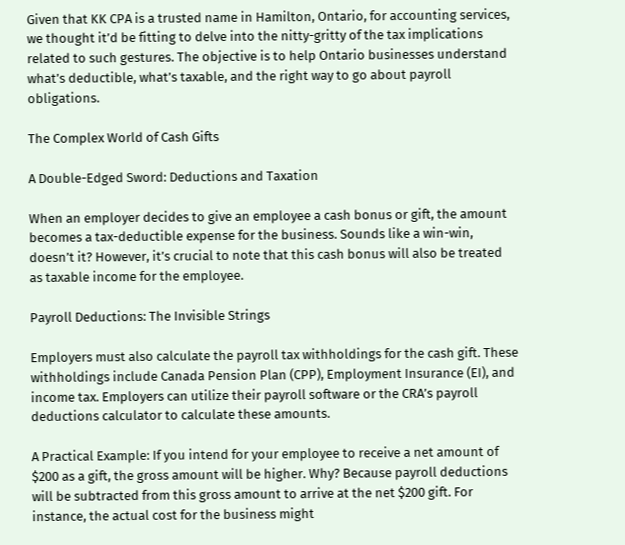Given that KK CPA is a trusted name in Hamilton, Ontario, for accounting services, we thought it’d be fitting to delve into the nitty-gritty of the tax implications related to such gestures. The objective is to help Ontario businesses understand what’s deductible, what’s taxable, and the right way to go about payroll obligations.

The Complex World of Cash Gifts

A Double-Edged Sword: Deductions and Taxation

When an employer decides to give an employee a cash bonus or gift, the amount becomes a tax-deductible expense for the business. Sounds like a win-win, doesn’t it? However, it’s crucial to note that this cash bonus will also be treated as taxable income for the employee.

Payroll Deductions: The Invisible Strings

Employers must also calculate the payroll tax withholdings for the cash gift. These withholdings include Canada Pension Plan (CPP), Employment Insurance (EI), and income tax. Employers can utilize their payroll software or the CRA’s payroll deductions calculator to calculate these amounts.

A Practical Example: If you intend for your employee to receive a net amount of $200 as a gift, the gross amount will be higher. Why? Because payroll deductions will be subtracted from this gross amount to arrive at the net $200 gift. For instance, the actual cost for the business might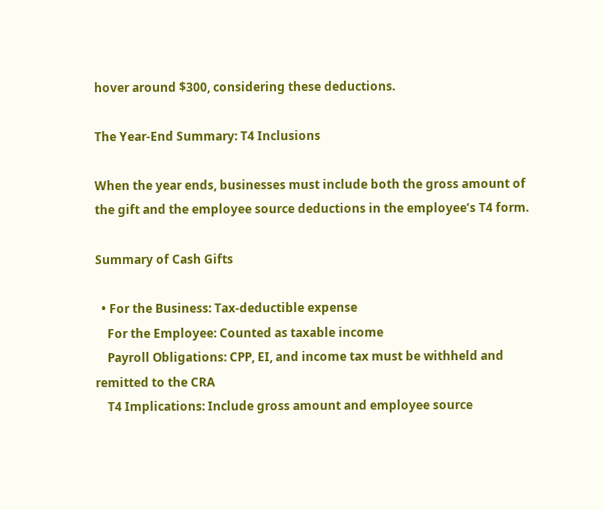hover around $300, considering these deductions.

The Year-End Summary: T4 Inclusions

When the year ends, businesses must include both the gross amount of the gift and the employee source deductions in the employee’s T4 form.

Summary of Cash Gifts

  • For the Business: Tax-deductible expense
    For the Employee: Counted as taxable income
    Payroll Obligations: CPP, EI, and income tax must be withheld and remitted to the CRA
    T4 Implications: Include gross amount and employee source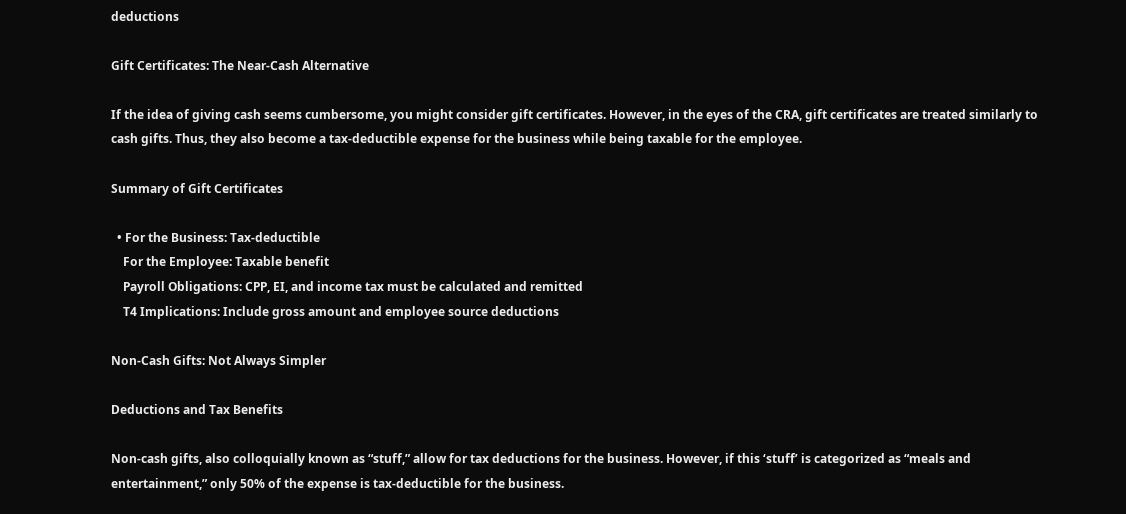deductions

Gift Certificates: The Near-Cash Alternative

If the idea of giving cash seems cumbersome, you might consider gift certificates. However, in the eyes of the CRA, gift certificates are treated similarly to cash gifts. Thus, they also become a tax-deductible expense for the business while being taxable for the employee.

Summary of Gift Certificates

  • For the Business: Tax-deductible
    For the Employee: Taxable benefit
    Payroll Obligations: CPP, EI, and income tax must be calculated and remitted
    T4 Implications: Include gross amount and employee source deductions

Non-Cash Gifts: Not Always Simpler

Deductions and Tax Benefits

Non-cash gifts, also colloquially known as “stuff,” allow for tax deductions for the business. However, if this ‘stuff’ is categorized as “meals and entertainment,” only 50% of the expense is tax-deductible for the business.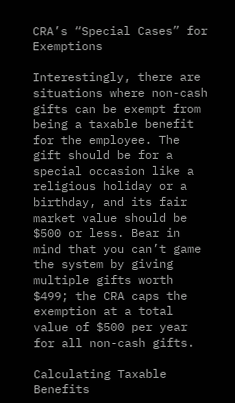CRA’s “Special Cases” for Exemptions

Interestingly, there are situations where non-cash gifts can be exempt from being a taxable benefit for the employee. The gift should be for a special occasion like a religious holiday or a birthday, and its fair market value should be $500 or less. Bear in mind that you can’t game the system by giving multiple gifts worth $499; the CRA caps the exemption at a total value of $500 per year for all non-cash gifts.

Calculating Taxable Benefits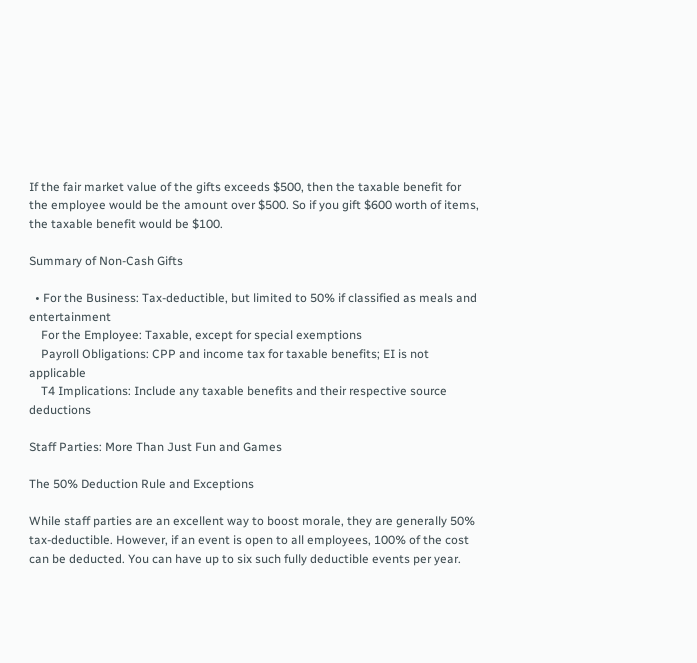If the fair market value of the gifts exceeds $500, then the taxable benefit for the employee would be the amount over $500. So if you gift $600 worth of items, the taxable benefit would be $100.

Summary of Non-Cash Gifts

  • For the Business: Tax-deductible, but limited to 50% if classified as meals and entertainment
    For the Employee: Taxable, except for special exemptions
    Payroll Obligations: CPP and income tax for taxable benefits; EI is not applicable
    T4 Implications: Include any taxable benefits and their respective source deductions

Staff Parties: More Than Just Fun and Games

The 50% Deduction Rule and Exceptions

While staff parties are an excellent way to boost morale, they are generally 50% tax-deductible. However, if an event is open to all employees, 100% of the cost can be deducted. You can have up to six such fully deductible events per year.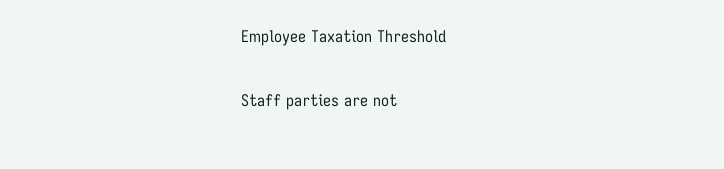Employee Taxation Threshold

Staff parties are not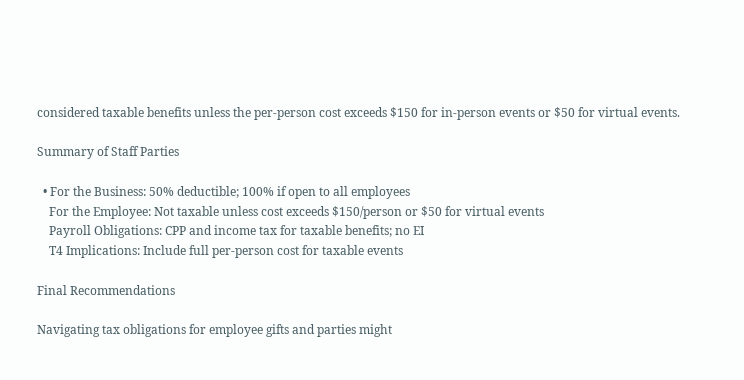considered taxable benefits unless the per-person cost exceeds $150 for in-person events or $50 for virtual events.

Summary of Staff Parties

  • For the Business: 50% deductible; 100% if open to all employees
    For the Employee: Not taxable unless cost exceeds $150/person or $50 for virtual events
    Payroll Obligations: CPP and income tax for taxable benefits; no EI
    T4 Implications: Include full per-person cost for taxable events

Final Recommendations

Navigating tax obligations for employee gifts and parties might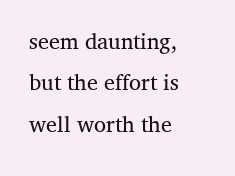seem daunting, but the effort is well worth the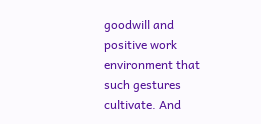goodwill and positive work environment that such gestures cultivate. And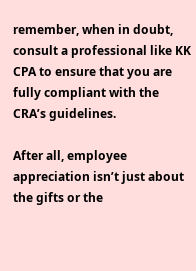remember, when in doubt, consult a professional like KK CPA to ensure that you are fully compliant with the CRA’s guidelines.

After all, employee appreciation isn’t just about the gifts or the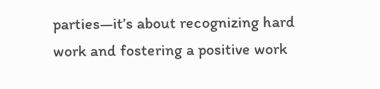parties—it’s about recognizing hard work and fostering a positive work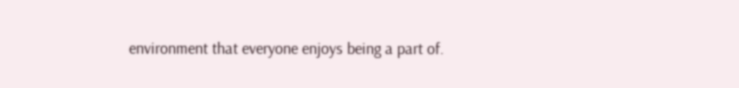environment that everyone enjoys being a part of.